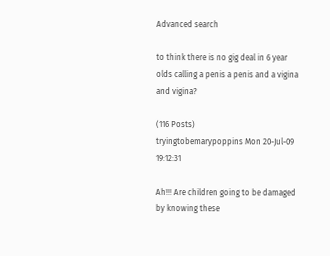Advanced search

to think there is no gig deal in 6 year olds calling a penis a penis and a vigina and vigina?

(116 Posts)
tryingtobemarypoppins Mon 20-Jul-09 19:12:31

Ah!!! Are children going to be damaged by knowing these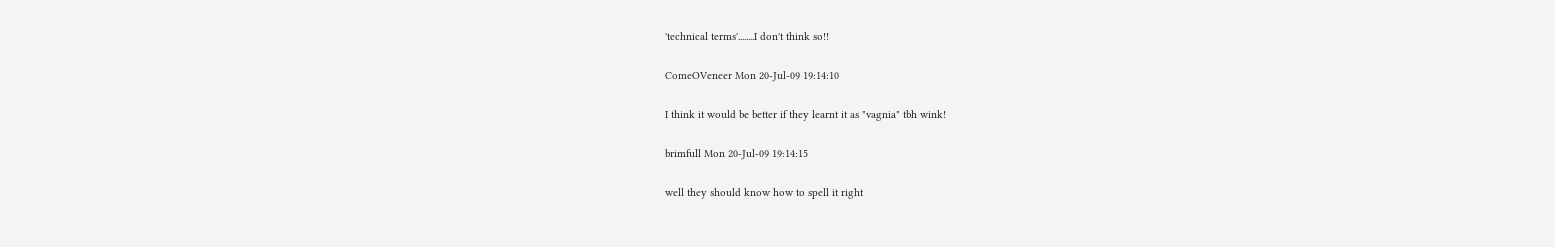'technical terms'........I don't think so!!

ComeOVeneer Mon 20-Jul-09 19:14:10

I think it would be better if they learnt it as "vagnia" tbh wink!

brimfull Mon 20-Jul-09 19:14:15

well they should know how to spell it right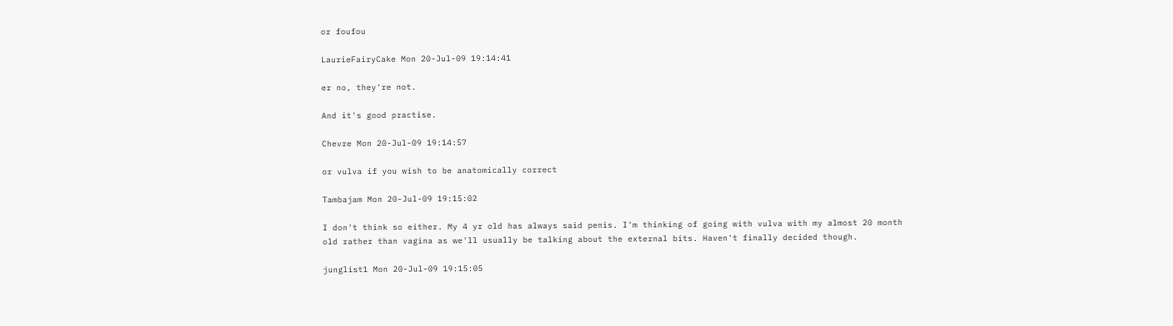or foufou

LaurieFairyCake Mon 20-Jul-09 19:14:41

er no, they're not.

And it's good practise.

Chevre Mon 20-Jul-09 19:14:57

or vulva if you wish to be anatomically correct

Tambajam Mon 20-Jul-09 19:15:02

I don't think so either. My 4 yr old has always said penis. I'm thinking of going with vulva with my almost 20 month old rather than vagina as we'll usually be talking about the external bits. Haven't finally decided though.

junglist1 Mon 20-Jul-09 19:15:05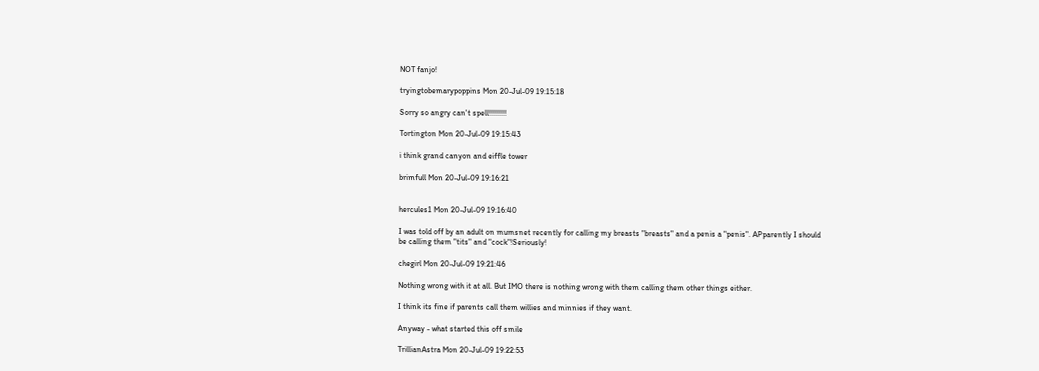NOT fanjo!

tryingtobemarypoppins Mon 20-Jul-09 19:15:18

Sorry so angry can't spell!!!!!!!!!

Tortington Mon 20-Jul-09 19:15:43

i think grand canyon and eiffle tower

brimfull Mon 20-Jul-09 19:16:21


hercules1 Mon 20-Jul-09 19:16:40

I was told off by an adult on mumsnet recently for calling my breasts "breasts" and a penis a "penis". APparently I should be calling them "tits" and "cock"!Seriously!

chegirl Mon 20-Jul-09 19:21:46

Nothing wrong with it at all. But IMO there is nothing wrong with them calling them other things either.

I think its fine if parents call them willies and minnies if they want.

Anyway - what started this off smile

TrillianAstra Mon 20-Jul-09 19:22:53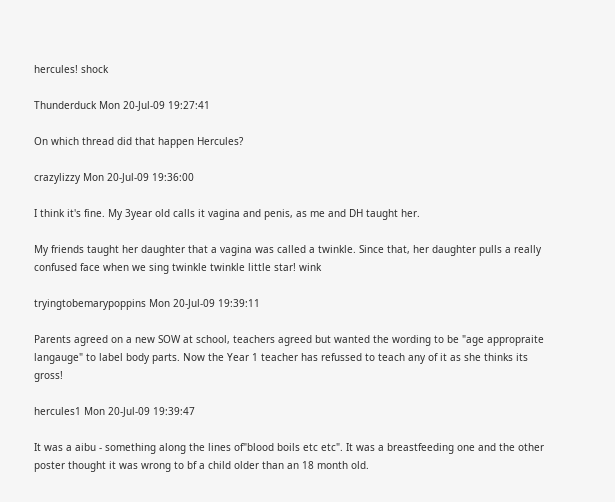hercules! shock

Thunderduck Mon 20-Jul-09 19:27:41

On which thread did that happen Hercules?

crazylizzy Mon 20-Jul-09 19:36:00

I think it's fine. My 3year old calls it vagina and penis, as me and DH taught her.

My friends taught her daughter that a vagina was called a twinkle. Since that, her daughter pulls a really confused face when we sing twinkle twinkle little star! wink

tryingtobemarypoppins Mon 20-Jul-09 19:39:11

Parents agreed on a new SOW at school, teachers agreed but wanted the wording to be "age appropraite langauge" to label body parts. Now the Year 1 teacher has refussed to teach any of it as she thinks its gross!

hercules1 Mon 20-Jul-09 19:39:47

It was a aibu - something along the lines of"blood boils etc etc". It was a breastfeeding one and the other poster thought it was wrong to bf a child older than an 18 month old.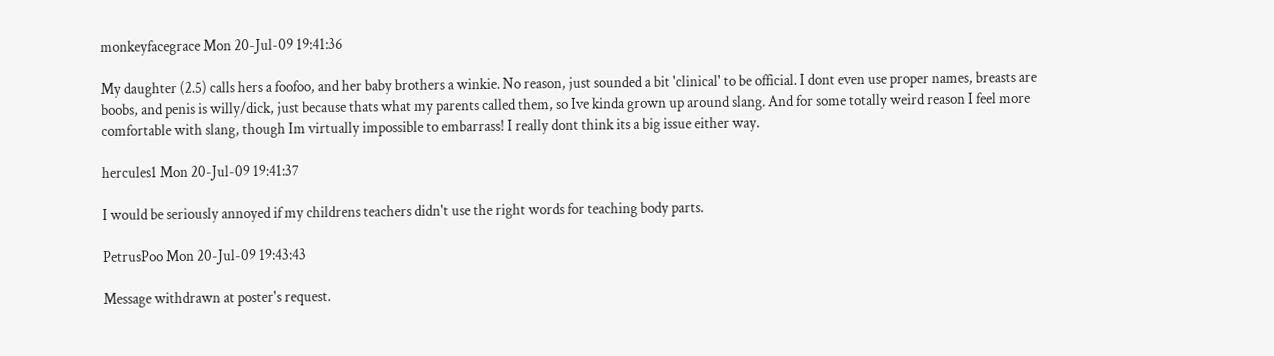monkeyfacegrace Mon 20-Jul-09 19:41:36

My daughter (2.5) calls hers a foofoo, and her baby brothers a winkie. No reason, just sounded a bit 'clinical' to be official. I dont even use proper names, breasts are boobs, and penis is willy/dick, just because thats what my parents called them, so Ive kinda grown up around slang. And for some totally weird reason I feel more comfortable with slang, though Im virtually impossible to embarrass! I really dont think its a big issue either way.

hercules1 Mon 20-Jul-09 19:41:37

I would be seriously annoyed if my childrens teachers didn't use the right words for teaching body parts.

PetrusPoo Mon 20-Jul-09 19:43:43

Message withdrawn at poster's request.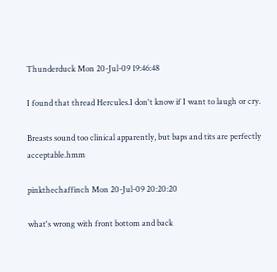Thunderduck Mon 20-Jul-09 19:46:48

I found that thread Hercules.I don't know if I want to laugh or cry.

Breasts sound too clinical apparently, but baps and tits are perfectly acceptable.hmm

pinkthechaffinch Mon 20-Jul-09 20:20:20

what's wrong with front bottom and back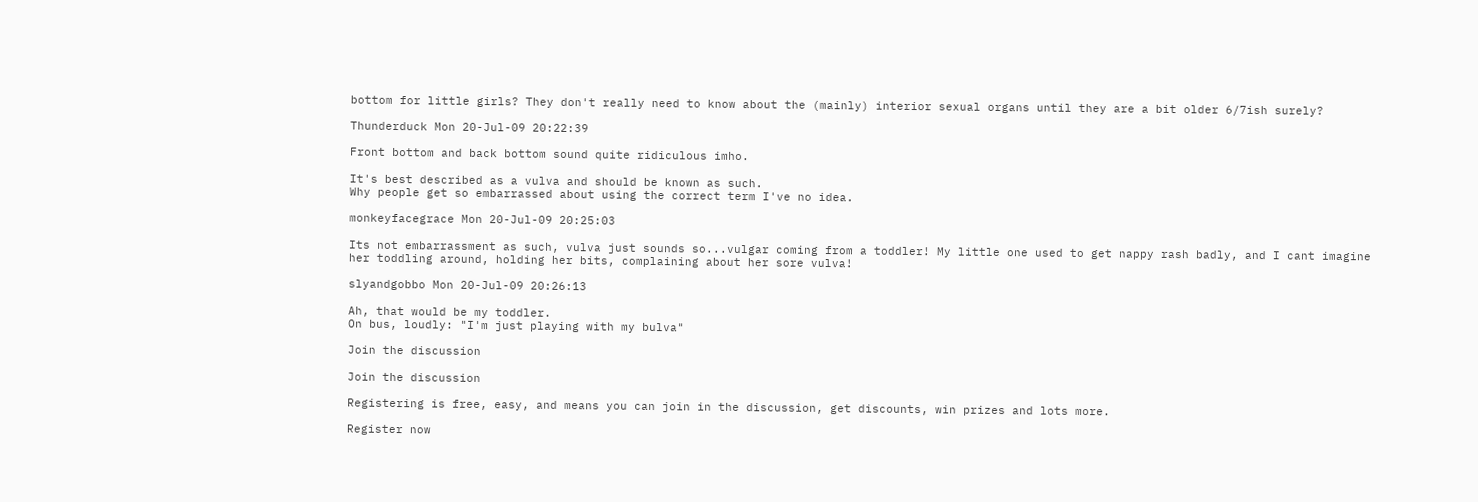bottom for little girls? They don't really need to know about the (mainly) interior sexual organs until they are a bit older 6/7ish surely?

Thunderduck Mon 20-Jul-09 20:22:39

Front bottom and back bottom sound quite ridiculous imho.

It's best described as a vulva and should be known as such.
Why people get so embarrassed about using the correct term I've no idea.

monkeyfacegrace Mon 20-Jul-09 20:25:03

Its not embarrassment as such, vulva just sounds so...vulgar coming from a toddler! My little one used to get nappy rash badly, and I cant imagine her toddling around, holding her bits, complaining about her sore vulva!

slyandgobbo Mon 20-Jul-09 20:26:13

Ah, that would be my toddler.
On bus, loudly: "I'm just playing with my bulva"

Join the discussion

Join the discussion

Registering is free, easy, and means you can join in the discussion, get discounts, win prizes and lots more.

Register now